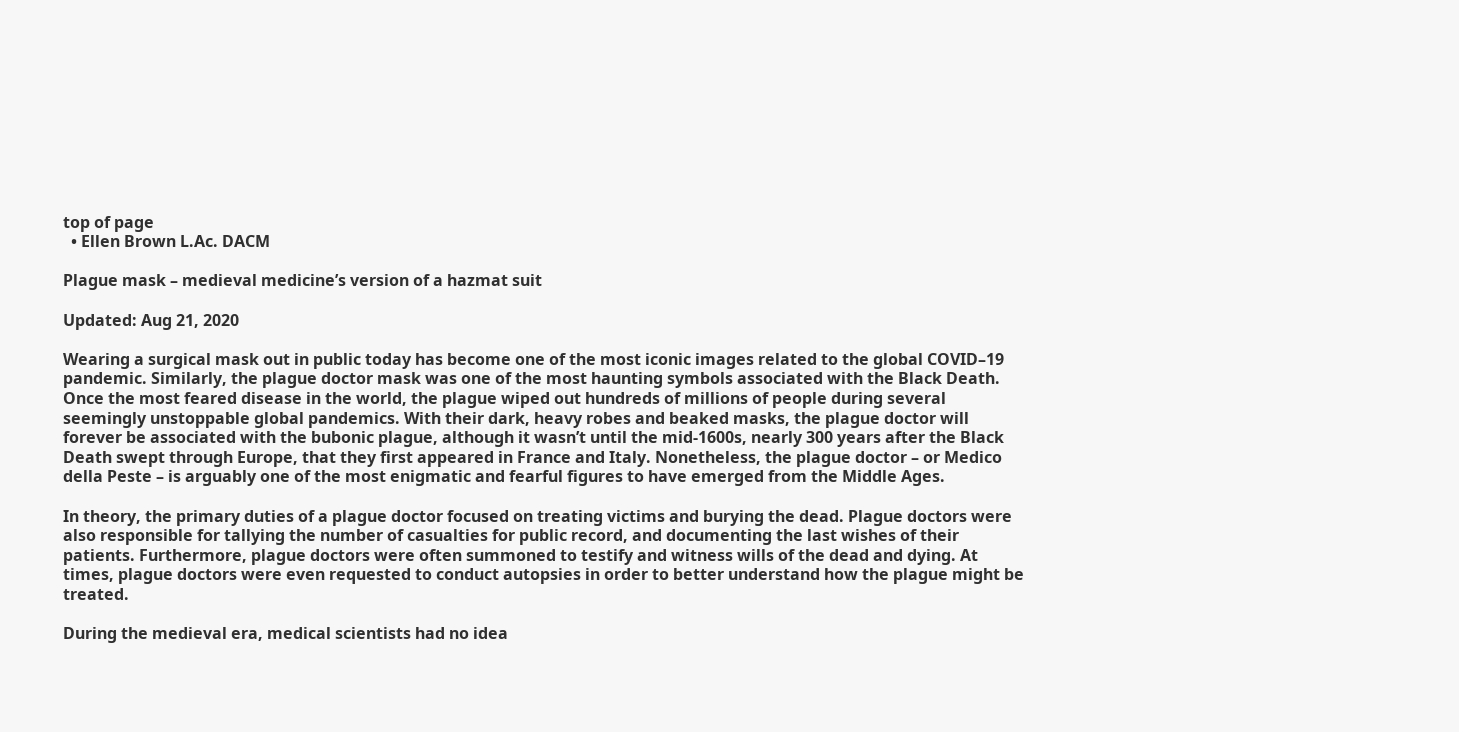top of page
  • Ellen Brown L.Ac. DACM

Plague mask – medieval medicine’s version of a hazmat suit

Updated: Aug 21, 2020

Wearing a surgical mask out in public today has become one of the most iconic images related to the global COVID–19 pandemic. Similarly, the plague doctor mask was one of the most haunting symbols associated with the Black Death. Once the most feared disease in the world, the plague wiped out hundreds of millions of people during several seemingly unstoppable global pandemics. With their dark, heavy robes and beaked masks, the plague doctor will forever be associated with the bubonic plague, although it wasn’t until the mid-1600s, nearly 300 years after the Black Death swept through Europe, that they first appeared in France and Italy. Nonetheless, the plague doctor – or Medico della Peste – is arguably one of the most enigmatic and fearful figures to have emerged from the Middle Ages.

In theory, the primary duties of a plague doctor focused on treating victims and burying the dead. Plague doctors were also responsible for tallying the number of casualties for public record, and documenting the last wishes of their patients. Furthermore, plague doctors were often summoned to testify and witness wills of the dead and dying. At times, plague doctors were even requested to conduct autopsies in order to better understand how the plague might be treated.

During the medieval era, medical scientists had no idea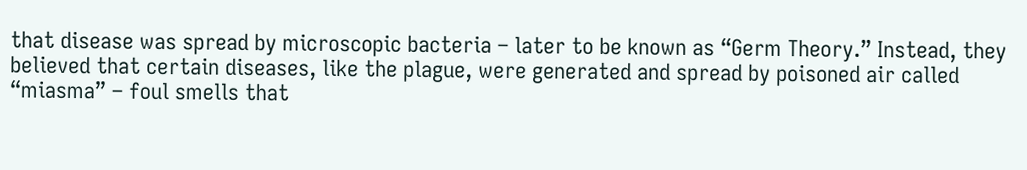that disease was spread by microscopic bacteria – later to be known as “Germ Theory.” Instead, they believed that certain diseases, like the plague, were generated and spread by poisoned air called “miasma” – foul smells that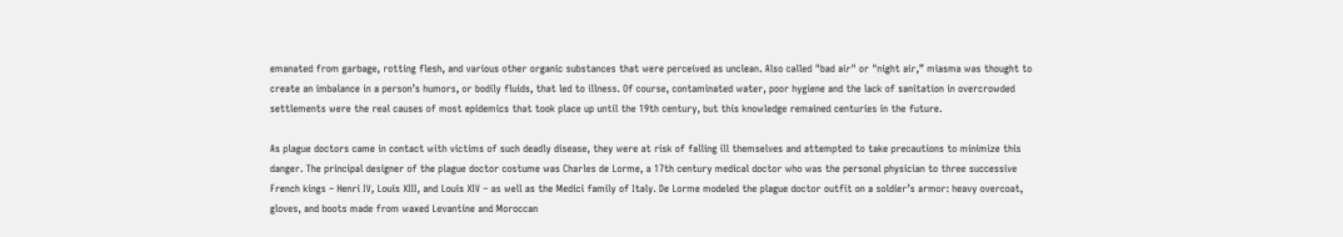emanated from garbage, rotting flesh, and various other organic substances that were perceived as unclean. Also called "bad air" or "night air,” miasma was thought to create an imbalance in a person’s humors, or bodily fluids, that led to illness. Of course, contaminated water, poor hygiene and the lack of sanitation in overcrowded settlements were the real causes of most epidemics that took place up until the 19th century, but this knowledge remained centuries in the future.

As plague doctors came in contact with victims of such deadly disease, they were at risk of falling ill themselves and attempted to take precautions to minimize this danger. The principal designer of the plague doctor costume was Charles de Lorme, a 17th century medical doctor who was the personal physician to three successive French kings – Henri IV, Louis XIII, and Louis XIV – as well as the Medici family of Italy. De Lorme modeled the plague doctor outfit on a soldier’s armor: heavy overcoat, gloves, and boots made from waxed Levantine and Moroccan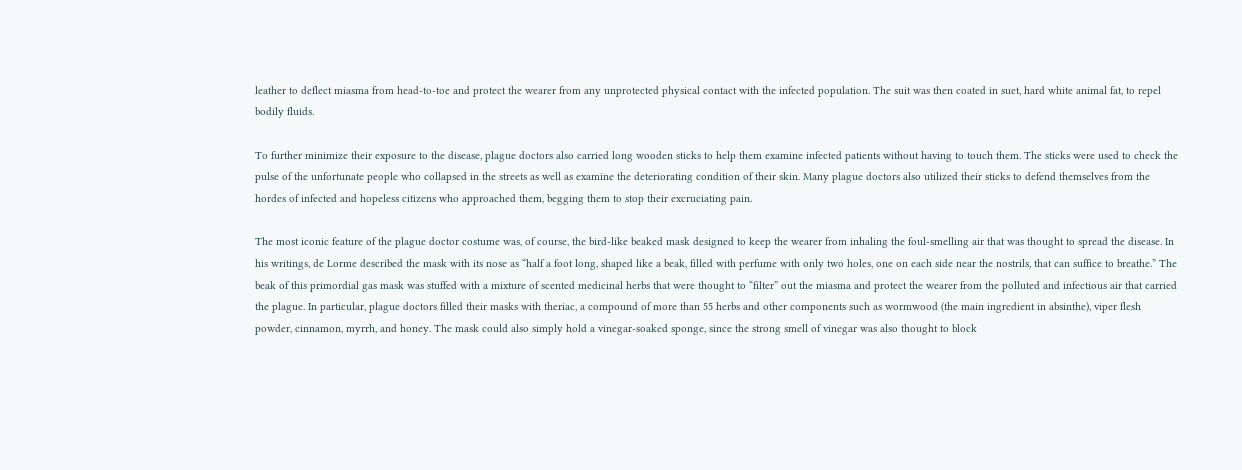leather to deflect miasma from head-to-toe and protect the wearer from any unprotected physical contact with the infected population. The suit was then coated in suet, hard white animal fat, to repel bodily fluids.

To further minimize their exposure to the disease, plague doctors also carried long wooden sticks to help them examine infected patients without having to touch them. The sticks were used to check the pulse of the unfortunate people who collapsed in the streets as well as examine the deteriorating condition of their skin. Many plague doctors also utilized their sticks to defend themselves from the hordes of infected and hopeless citizens who approached them, begging them to stop their excruciating pain.

The most iconic feature of the plague doctor costume was, of course, the bird-like beaked mask designed to keep the wearer from inhaling the foul-smelling air that was thought to spread the disease. In his writings, de Lorme described the mask with its nose as “half a foot long, shaped like a beak, filled with perfume with only two holes, one on each side near the nostrils, that can suffice to breathe.” The beak of this primordial gas mask was stuffed with a mixture of scented medicinal herbs that were thought to “filter” out the miasma and protect the wearer from the polluted and infectious air that carried the plague. In particular, plague doctors filled their masks with theriac, a compound of more than 55 herbs and other components such as wormwood (the main ingredient in absinthe), viper flesh powder, cinnamon, myrrh, and honey. The mask could also simply hold a vinegar-soaked sponge, since the strong smell of vinegar was also thought to block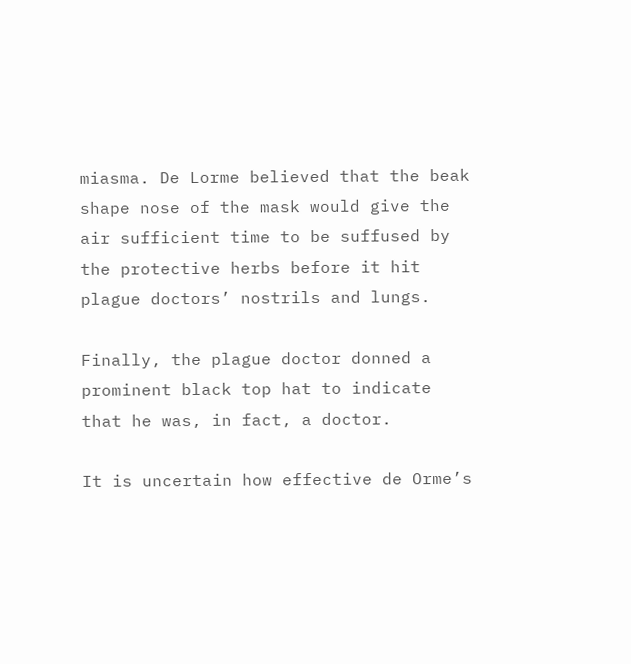miasma. De Lorme believed that the beak shape nose of the mask would give the air sufficient time to be suffused by the protective herbs before it hit plague doctors’ nostrils and lungs.

Finally, the plague doctor donned a prominent black top hat to indicate that he was, in fact, a doctor.

It is uncertain how effective de Orme’s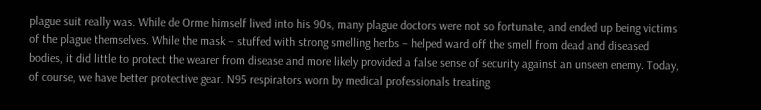plague suit really was. While de Orme himself lived into his 90s, many plague doctors were not so fortunate, and ended up being victims of the plague themselves. While the mask – stuffed with strong smelling herbs – helped ward off the smell from dead and diseased bodies, it did little to protect the wearer from disease and more likely provided a false sense of security against an unseen enemy. Today, of course, we have better protective gear. N95 respirators worn by medical professionals treating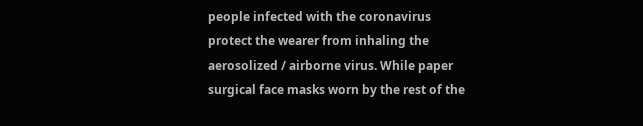people infected with the coronavirus protect the wearer from inhaling the aerosolized / airborne virus. While paper surgical face masks worn by the rest of the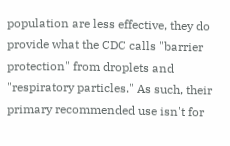population are less effective, they do provide what the CDC calls "barrier protection" from droplets and "respiratory particles." As such, their primary recommended use isn't for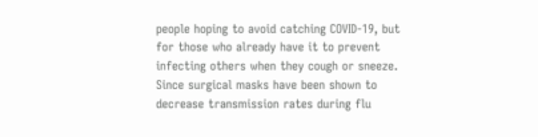people hoping to avoid catching COVID-19, but for those who already have it to prevent infecting others when they cough or sneeze. Since surgical masks have been shown to decrease transmission rates during flu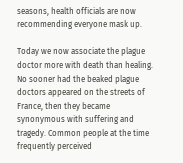seasons, health officials are now recommending everyone mask up.

Today we now associate the plague doctor more with death than healing. No sooner had the beaked plague doctors appeared on the streets of France, then they became synonymous with suffering and tragedy. Common people at the time frequently perceived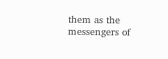them as the messengers of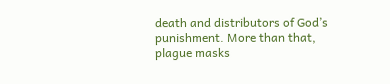death and distributors of God’s punishment. More than that, plague masks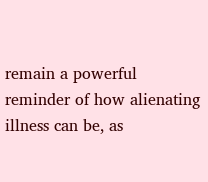remain a powerful reminder of how alienating illness can be, as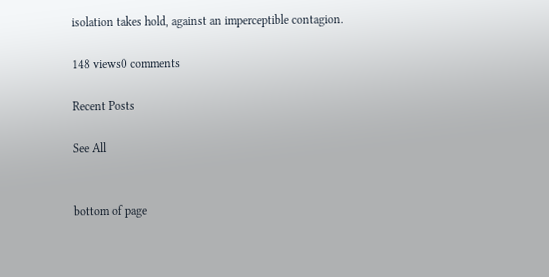isolation takes hold, against an imperceptible contagion.

148 views0 comments

Recent Posts

See All


bottom of page